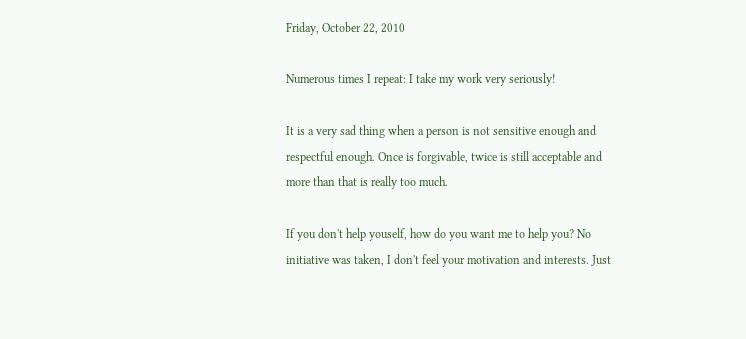Friday, October 22, 2010

Numerous times I repeat: I take my work very seriously!

It is a very sad thing when a person is not sensitive enough and respectful enough. Once is forgivable, twice is still acceptable and more than that is really too much.

If you don't help youself, how do you want me to help you? No initiative was taken, I don't feel your motivation and interests. Just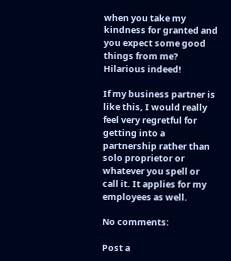when you take my kindness for granted and you expect some good things from me? Hilarious indeed!

If my business partner is like this, I would really feel very regretful for getting into a partnership rather than solo proprietor or whatever you spell or call it. It applies for my employees as well.

No comments:

Post a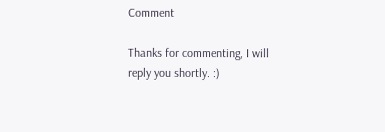Comment

Thanks for commenting, I will reply you shortly. :)